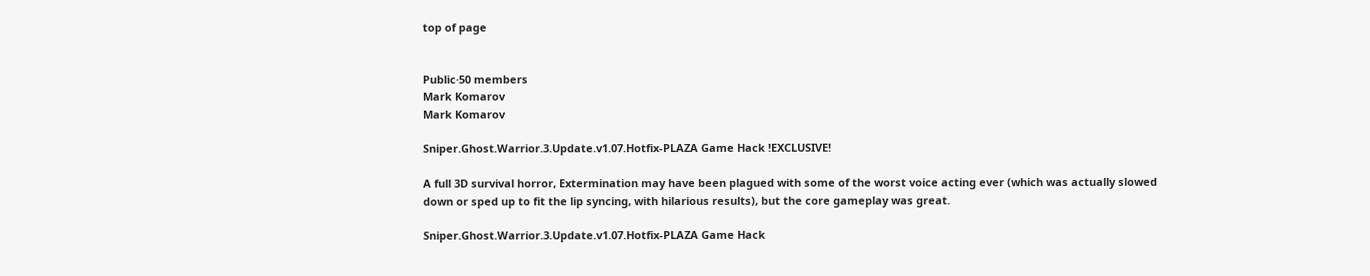top of page


Public·50 members
Mark Komarov
Mark Komarov

Sniper.Ghost.Warrior.3.Update.v1.07.Hotfix-PLAZA Game Hack !EXCLUSIVE!

A full 3D survival horror, Extermination may have been plagued with some of the worst voice acting ever (which was actually slowed down or sped up to fit the lip syncing, with hilarious results), but the core gameplay was great.

Sniper.Ghost.Warrior.3.Update.v1.07.Hotfix-PLAZA Game Hack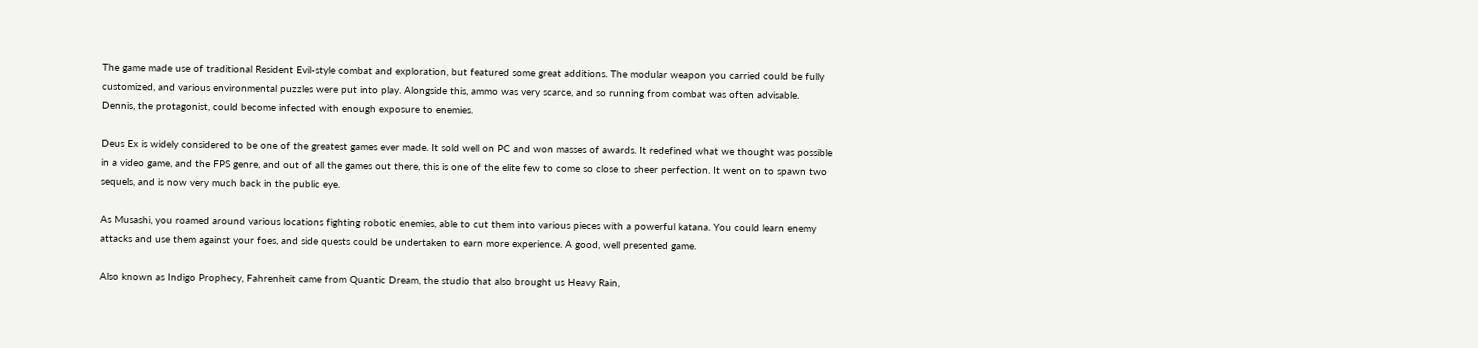The game made use of traditional Resident Evil-style combat and exploration, but featured some great additions. The modular weapon you carried could be fully customized, and various environmental puzzles were put into play. Alongside this, ammo was very scarce, and so running from combat was often advisable. Dennis, the protagonist, could become infected with enough exposure to enemies.

Deus Ex is widely considered to be one of the greatest games ever made. It sold well on PC and won masses of awards. It redefined what we thought was possible in a video game, and the FPS genre, and out of all the games out there, this is one of the elite few to come so close to sheer perfection. It went on to spawn two sequels, and is now very much back in the public eye.

As Musashi, you roamed around various locations fighting robotic enemies, able to cut them into various pieces with a powerful katana. You could learn enemy attacks and use them against your foes, and side quests could be undertaken to earn more experience. A good, well presented game.

Also known as Indigo Prophecy, Fahrenheit came from Quantic Dream, the studio that also brought us Heavy Rain,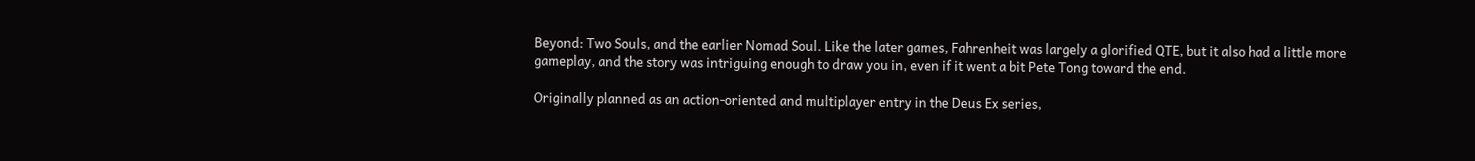Beyond: Two Souls, and the earlier Nomad Soul. Like the later games, Fahrenheit was largely a glorified QTE, but it also had a little more gameplay, and the story was intriguing enough to draw you in, even if it went a bit Pete Tong toward the end.

Originally planned as an action-oriented and multiplayer entry in the Deus Ex series,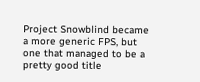Project Snowblind became a more generic FPS, but one that managed to be a pretty good title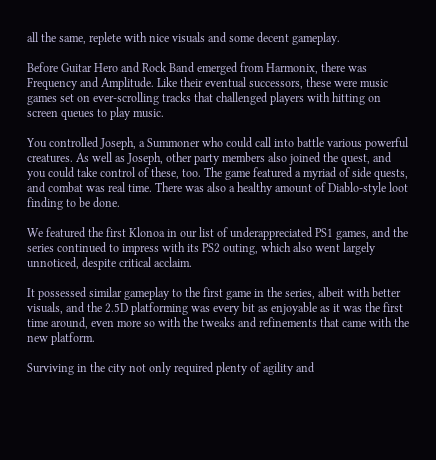all the same, replete with nice visuals and some decent gameplay.

Before Guitar Hero and Rock Band emerged from Harmonix, there was Frequency and Amplitude. Like their eventual successors, these were music games set on ever-scrolling tracks that challenged players with hitting on screen queues to play music.

You controlled Joseph, a Summoner who could call into battle various powerful creatures. As well as Joseph, other party members also joined the quest, and you could take control of these, too. The game featured a myriad of side quests, and combat was real time. There was also a healthy amount of Diablo-style loot finding to be done.

We featured the first Klonoa in our list of underappreciated PS1 games, and the series continued to impress with its PS2 outing, which also went largely unnoticed, despite critical acclaim.

It possessed similar gameplay to the first game in the series, albeit with better visuals, and the 2.5D platforming was every bit as enjoyable as it was the first time around, even more so with the tweaks and refinements that came with the new platform.

Surviving in the city not only required plenty of agility and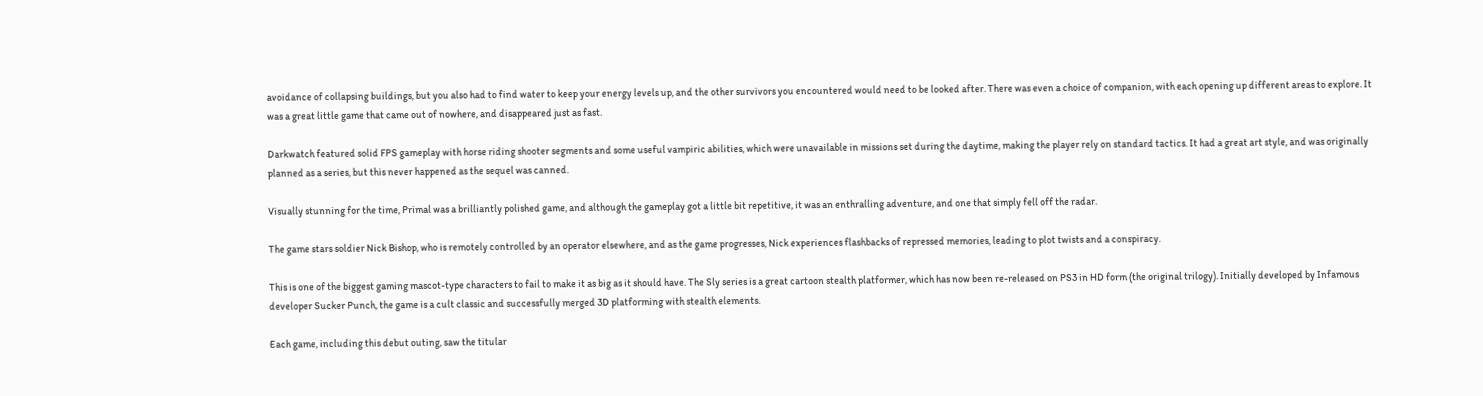avoidance of collapsing buildings, but you also had to find water to keep your energy levels up, and the other survivors you encountered would need to be looked after. There was even a choice of companion, with each opening up different areas to explore. It was a great little game that came out of nowhere, and disappeared just as fast.

Darkwatch featured solid FPS gameplay with horse riding shooter segments and some useful vampiric abilities, which were unavailable in missions set during the daytime, making the player rely on standard tactics. It had a great art style, and was originally planned as a series, but this never happened as the sequel was canned.

Visually stunning for the time, Primal was a brilliantly polished game, and although the gameplay got a little bit repetitive, it was an enthralling adventure, and one that simply fell off the radar.

The game stars soldier Nick Bishop, who is remotely controlled by an operator elsewhere, and as the game progresses, Nick experiences flashbacks of repressed memories, leading to plot twists and a conspiracy.

This is one of the biggest gaming mascot-type characters to fail to make it as big as it should have. The Sly series is a great cartoon stealth platformer, which has now been re-released on PS3 in HD form (the original trilogy). Initially developed by Infamous developer Sucker Punch, the game is a cult classic and successfully merged 3D platforming with stealth elements.

Each game, including this debut outing, saw the titular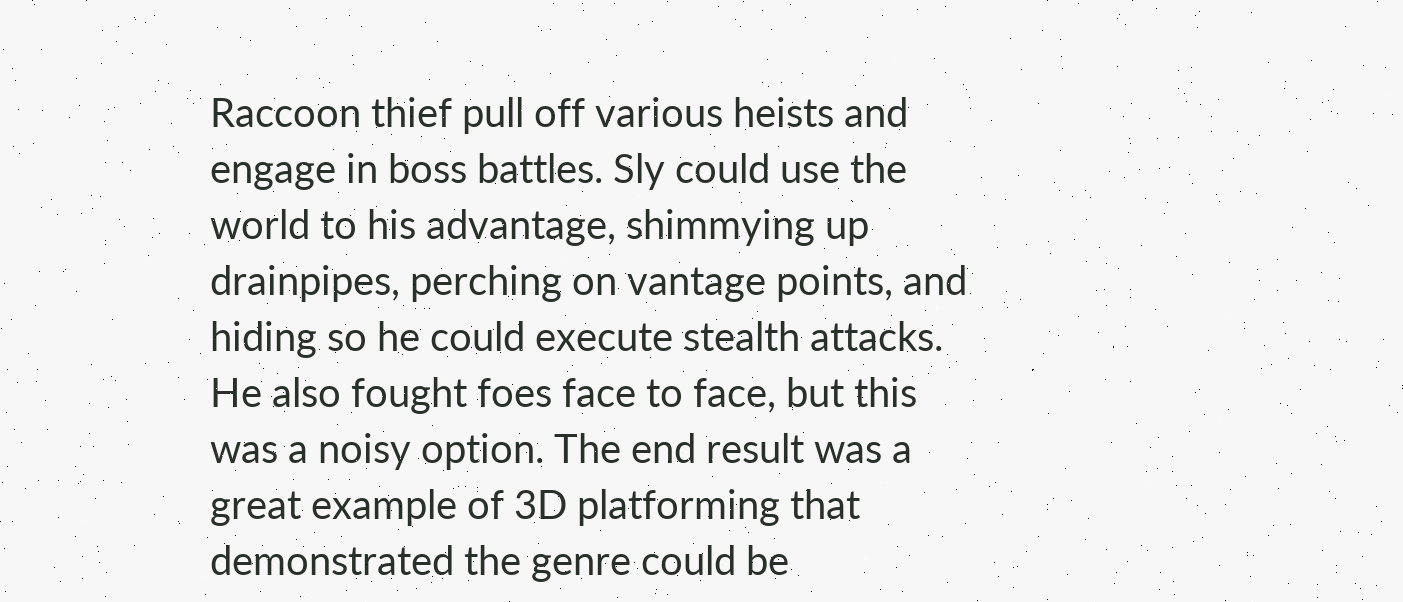Raccoon thief pull off various heists and engage in boss battles. Sly could use the world to his advantage, shimmying up drainpipes, perching on vantage points, and hiding so he could execute stealth attacks. He also fought foes face to face, but this was a noisy option. The end result was a great example of 3D platforming that demonstrated the genre could be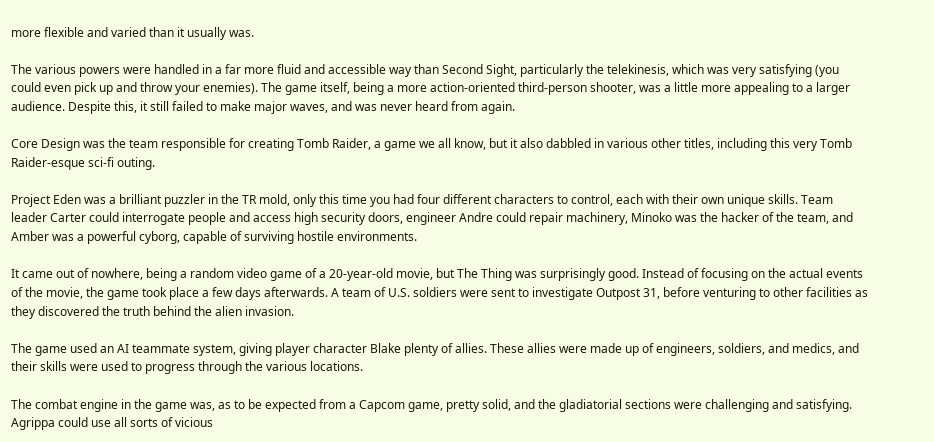more flexible and varied than it usually was.

The various powers were handled in a far more fluid and accessible way than Second Sight, particularly the telekinesis, which was very satisfying (you could even pick up and throw your enemies). The game itself, being a more action-oriented third-person shooter, was a little more appealing to a larger audience. Despite this, it still failed to make major waves, and was never heard from again.

Core Design was the team responsible for creating Tomb Raider, a game we all know, but it also dabbled in various other titles, including this very Tomb Raider-esque sci-fi outing.

Project Eden was a brilliant puzzler in the TR mold, only this time you had four different characters to control, each with their own unique skills. Team leader Carter could interrogate people and access high security doors, engineer Andre could repair machinery, Minoko was the hacker of the team, and Amber was a powerful cyborg, capable of surviving hostile environments.

It came out of nowhere, being a random video game of a 20-year-old movie, but The Thing was surprisingly good. Instead of focusing on the actual events of the movie, the game took place a few days afterwards. A team of U.S. soldiers were sent to investigate Outpost 31, before venturing to other facilities as they discovered the truth behind the alien invasion.

The game used an AI teammate system, giving player character Blake plenty of allies. These allies were made up of engineers, soldiers, and medics, and their skills were used to progress through the various locations.

The combat engine in the game was, as to be expected from a Capcom game, pretty solid, and the gladiatorial sections were challenging and satisfying. Agrippa could use all sorts of vicious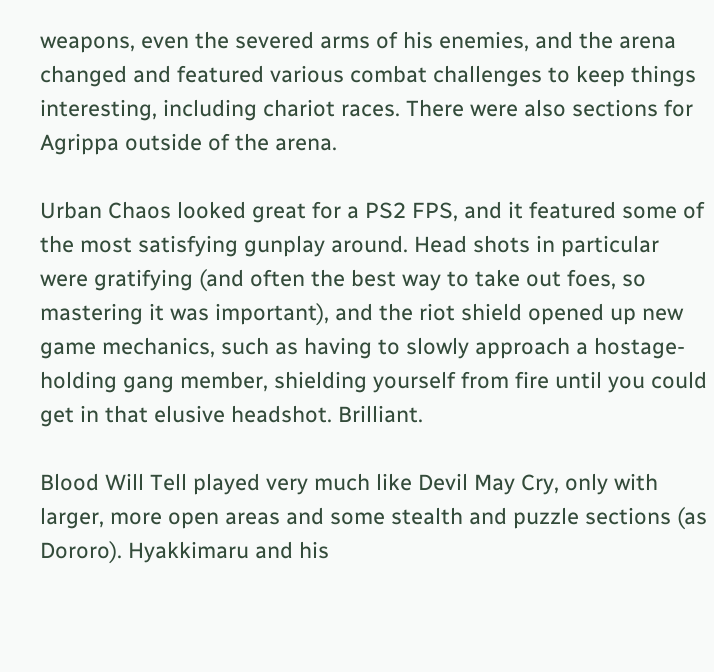weapons, even the severed arms of his enemies, and the arena changed and featured various combat challenges to keep things interesting, including chariot races. There were also sections for Agrippa outside of the arena.

Urban Chaos looked great for a PS2 FPS, and it featured some of the most satisfying gunplay around. Head shots in particular were gratifying (and often the best way to take out foes, so mastering it was important), and the riot shield opened up new game mechanics, such as having to slowly approach a hostage-holding gang member, shielding yourself from fire until you could get in that elusive headshot. Brilliant.

Blood Will Tell played very much like Devil May Cry, only with larger, more open areas and some stealth and puzzle sections (as Dororo). Hyakkimaru and his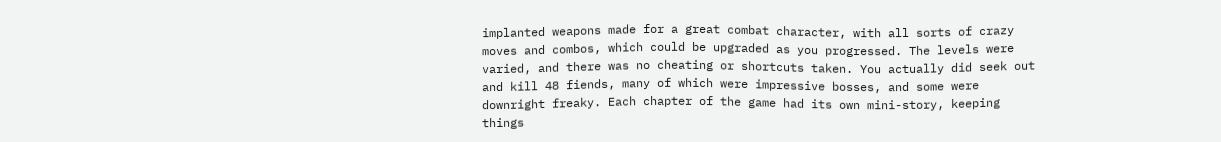implanted weapons made for a great combat character, with all sorts of crazy moves and combos, which could be upgraded as you progressed. The levels were varied, and there was no cheating or shortcuts taken. You actually did seek out and kill 48 fiends, many of which were impressive bosses, and some were downright freaky. Each chapter of the game had its own mini-story, keeping things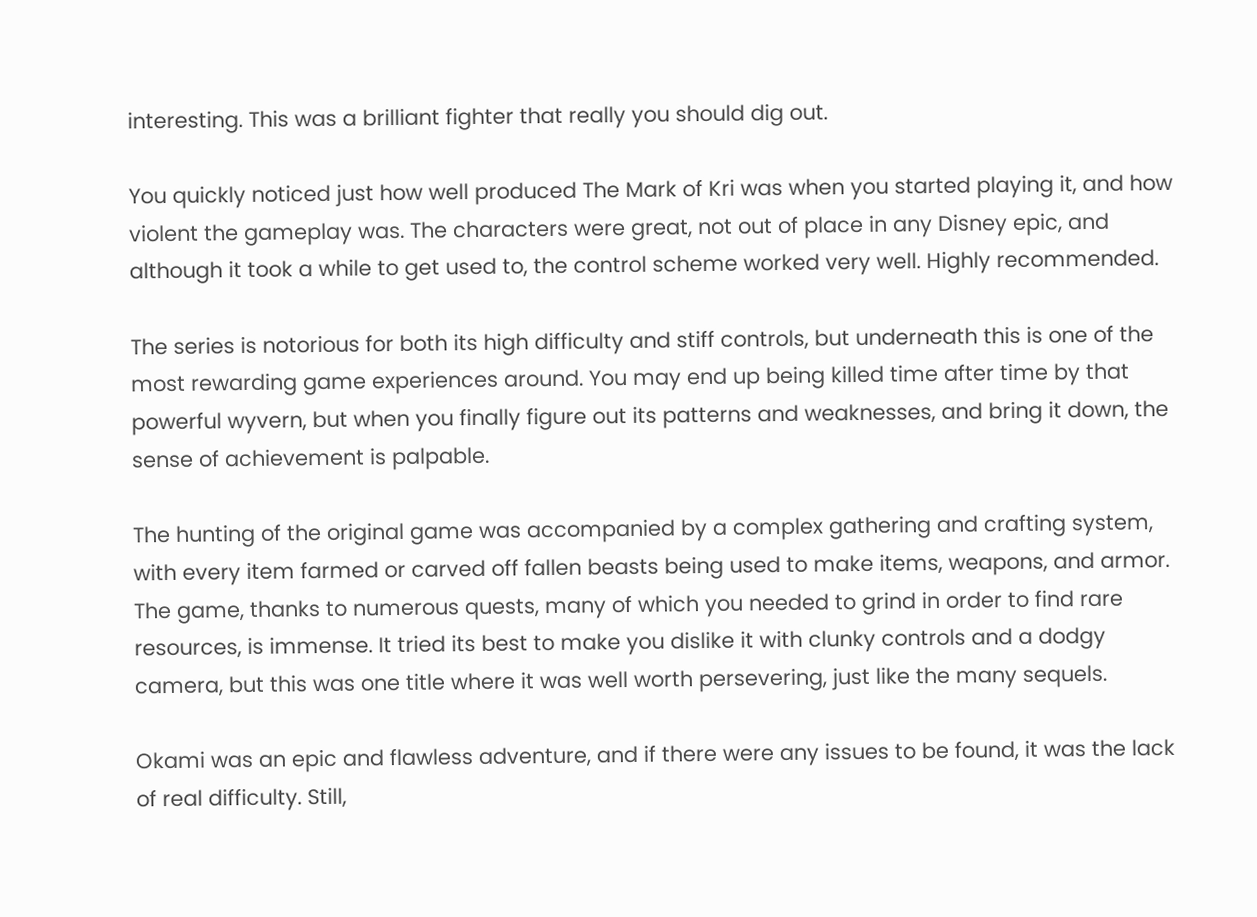interesting. This was a brilliant fighter that really you should dig out.

You quickly noticed just how well produced The Mark of Kri was when you started playing it, and how violent the gameplay was. The characters were great, not out of place in any Disney epic, and although it took a while to get used to, the control scheme worked very well. Highly recommended.

The series is notorious for both its high difficulty and stiff controls, but underneath this is one of the most rewarding game experiences around. You may end up being killed time after time by that powerful wyvern, but when you finally figure out its patterns and weaknesses, and bring it down, the sense of achievement is palpable.

The hunting of the original game was accompanied by a complex gathering and crafting system, with every item farmed or carved off fallen beasts being used to make items, weapons, and armor. The game, thanks to numerous quests, many of which you needed to grind in order to find rare resources, is immense. It tried its best to make you dislike it with clunky controls and a dodgy camera, but this was one title where it was well worth persevering, just like the many sequels.

Okami was an epic and flawless adventure, and if there were any issues to be found, it was the lack of real difficulty. Still,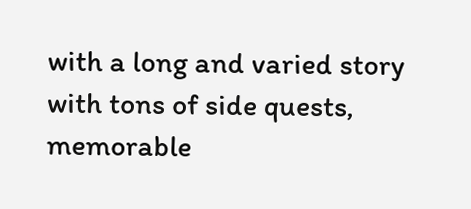with a long and varied story with tons of side quests, memorable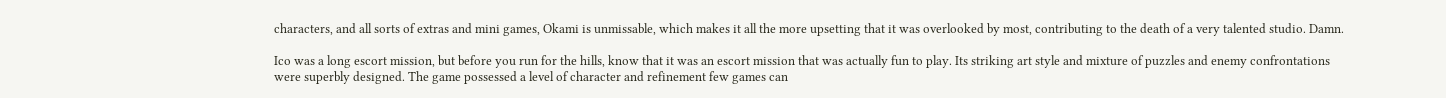characters, and all sorts of extras and mini games, Okami is unmissable, which makes it all the more upsetting that it was overlooked by most, contributing to the death of a very talented studio. Damn.

Ico was a long escort mission, but before you run for the hills, know that it was an escort mission that was actually fun to play. Its striking art style and mixture of puzzles and enemy confrontations were superbly designed. The game possessed a level of character and refinement few games can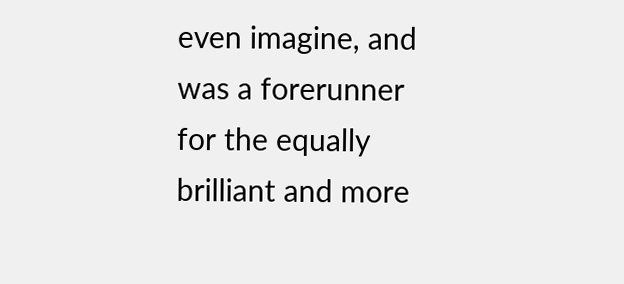even imagine, and was a forerunner for the equally brilliant and more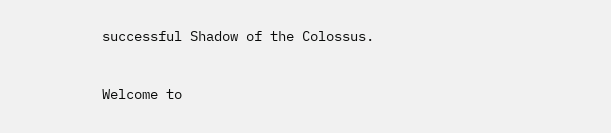successful Shadow of the Colossus.


Welcome to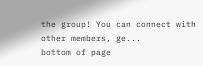the group! You can connect with other members, ge...
bottom of page